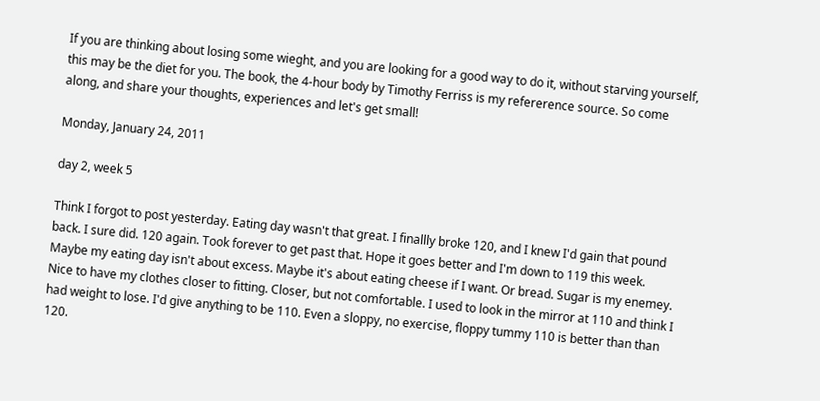If you are thinking about losing some wieght, and you are looking for a good way to do it, without starving yourself, this may be the diet for you. The book, the 4-hour body by Timothy Ferriss is my refererence source. So come along, and share your thoughts, experiences and let's get small!

Monday, January 24, 2011

day 2, week 5

Think I forgot to post yesterday. Eating day wasn't that great. I finallly broke 120, and I knew I'd gain that pound back. I sure did. 120 again. Took forever to get past that. Hope it goes better and I'm down to 119 this week. Maybe my eating day isn't about excess. Maybe it's about eating cheese if I want. Or bread. Sugar is my enemey.
Nice to have my clothes closer to fitting. Closer, but not comfortable. I used to look in the mirror at 110 and think I had weight to lose. I'd give anything to be 110. Even a sloppy, no exercise, floppy tummy 110 is better than than 120.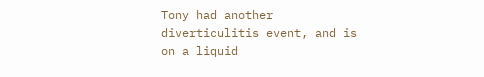Tony had another diverticulitis event, and is on a liquid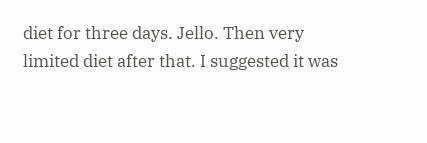diet for three days. Jello. Then very limited diet after that. I suggested it was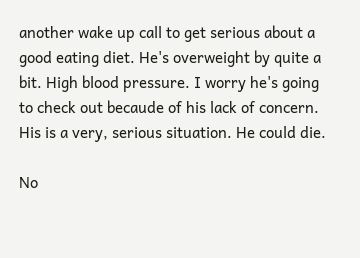another wake up call to get serious about a good eating diet. He's overweight by quite a bit. High blood pressure. I worry he's going to check out becaude of his lack of concern. His is a very, serious situation. He could die.

No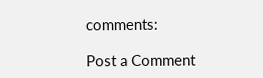comments:

Post a Comment